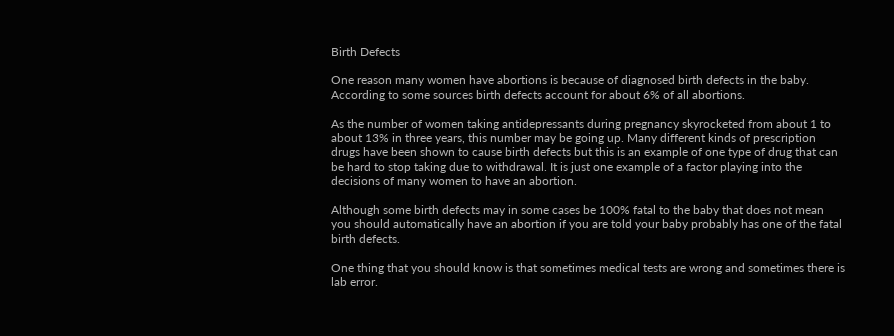Birth Defects

One reason many women have abortions is because of diagnosed birth defects in the baby. According to some sources birth defects account for about 6% of all abortions.

As the number of women taking antidepressants during pregnancy skyrocketed from about 1 to about 13% in three years, this number may be going up. Many different kinds of prescription drugs have been shown to cause birth defects but this is an example of one type of drug that can be hard to stop taking due to withdrawal. It is just one example of a factor playing into the decisions of many women to have an abortion.

Although some birth defects may in some cases be 100% fatal to the baby that does not mean you should automatically have an abortion if you are told your baby probably has one of the fatal birth defects.

One thing that you should know is that sometimes medical tests are wrong and sometimes there is lab error.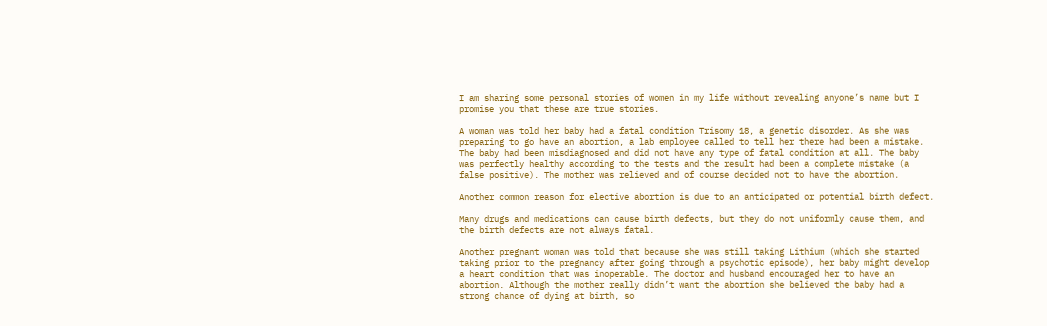I am sharing some personal stories of women in my life without revealing anyone’s name but I promise you that these are true stories.

A woman was told her baby had a fatal condition Trisomy 18, a genetic disorder. As she was preparing to go have an abortion, a lab employee called to tell her there had been a mistake. The baby had been misdiagnosed and did not have any type of fatal condition at all. The baby was perfectly healthy according to the tests and the result had been a complete mistake (a false positive). The mother was relieved and of course decided not to have the abortion.

Another common reason for elective abortion is due to an anticipated or potential birth defect.

Many drugs and medications can cause birth defects, but they do not uniformly cause them, and the birth defects are not always fatal.

Another pregnant woman was told that because she was still taking Lithium (which she started taking prior to the pregnancy after going through a psychotic episode), her baby might develop a heart condition that was inoperable. The doctor and husband encouraged her to have an abortion. Although the mother really didn’t want the abortion she believed the baby had a strong chance of dying at birth, so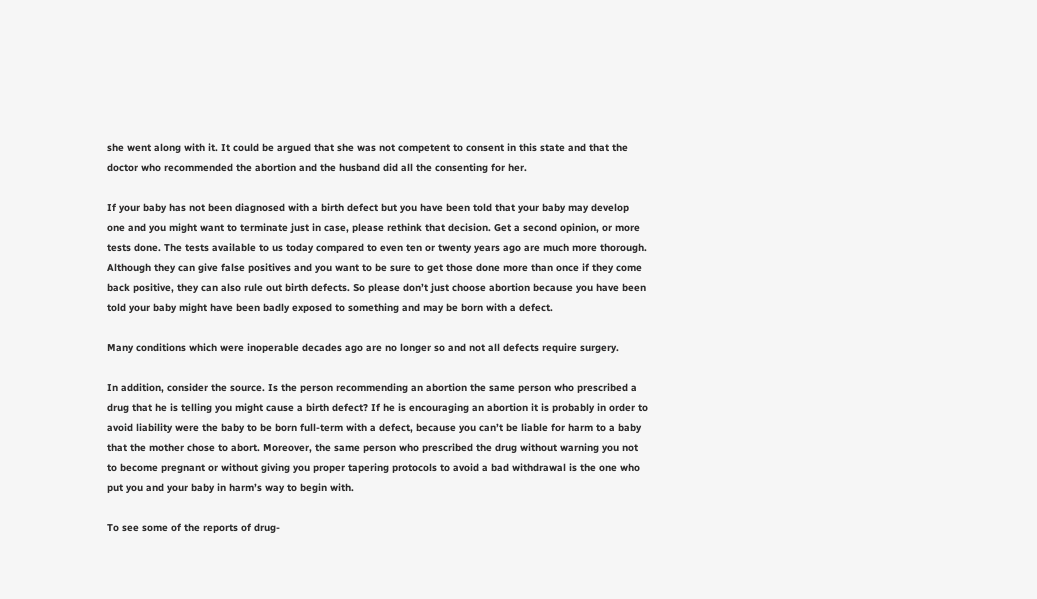she went along with it. It could be argued that she was not competent to consent in this state and that the doctor who recommended the abortion and the husband did all the consenting for her.

If your baby has not been diagnosed with a birth defect but you have been told that your baby may develop one and you might want to terminate just in case, please rethink that decision. Get a second opinion, or more tests done. The tests available to us today compared to even ten or twenty years ago are much more thorough. Although they can give false positives and you want to be sure to get those done more than once if they come back positive, they can also rule out birth defects. So please don’t just choose abortion because you have been told your baby might have been badly exposed to something and may be born with a defect.

Many conditions which were inoperable decades ago are no longer so and not all defects require surgery.

In addition, consider the source. Is the person recommending an abortion the same person who prescribed a drug that he is telling you might cause a birth defect? If he is encouraging an abortion it is probably in order to avoid liability were the baby to be born full-term with a defect, because you can’t be liable for harm to a baby that the mother chose to abort. Moreover, the same person who prescribed the drug without warning you not to become pregnant or without giving you proper tapering protocols to avoid a bad withdrawal is the one who put you and your baby in harm’s way to begin with.

To see some of the reports of drug-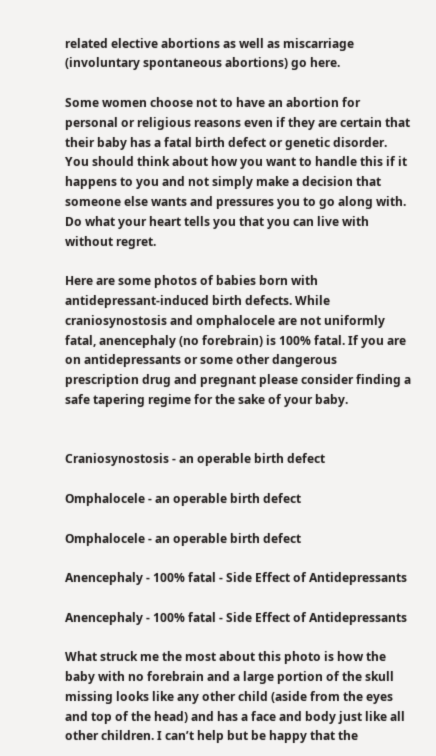related elective abortions as well as miscarriage (involuntary spontaneous abortions) go here.

Some women choose not to have an abortion for personal or religious reasons even if they are certain that their baby has a fatal birth defect or genetic disorder. You should think about how you want to handle this if it happens to you and not simply make a decision that someone else wants and pressures you to go along with. Do what your heart tells you that you can live with without regret.

Here are some photos of babies born with antidepressant-induced birth defects. While craniosynostosis and omphalocele are not uniformly fatal, anencephaly (no forebrain) is 100% fatal. If you are on antidepressants or some other dangerous prescription drug and pregnant please consider finding a safe tapering regime for the sake of your baby.


Craniosynostosis - an operable birth defect

Omphalocele - an operable birth defect

Omphalocele - an operable birth defect

Anencephaly - 100% fatal - Side Effect of Antidepressants

Anencephaly - 100% fatal - Side Effect of Antidepressants

What struck me the most about this photo is how the baby with no forebrain and a large portion of the skull missing looks like any other child (aside from the eyes and top of the head) and has a face and body just like all other children. I can’t help but be happy that the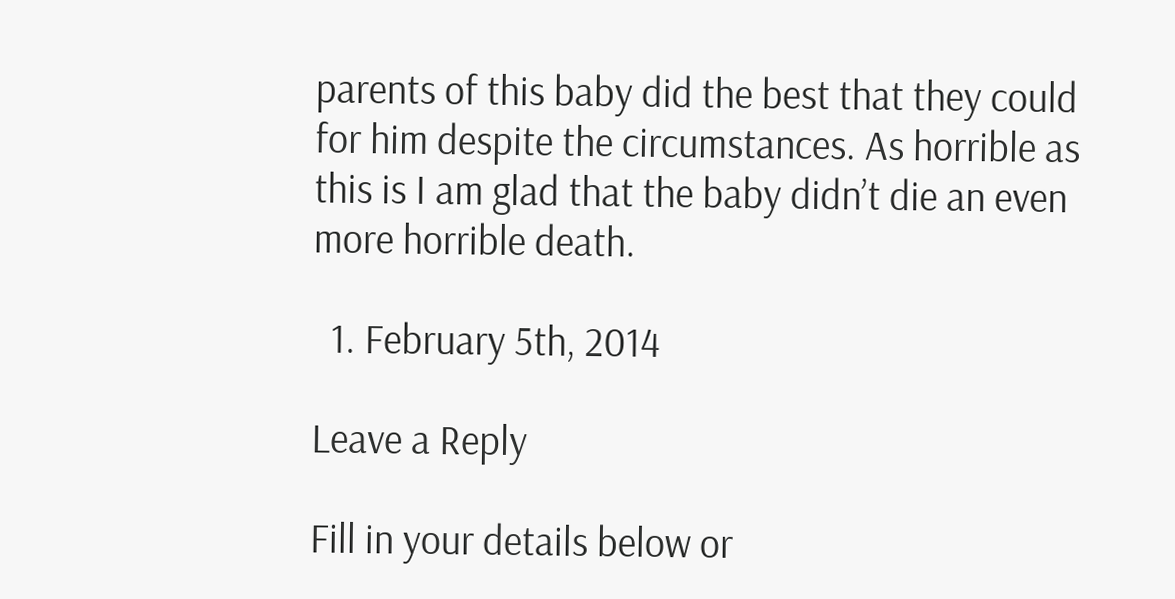parents of this baby did the best that they could for him despite the circumstances. As horrible as this is I am glad that the baby didn’t die an even more horrible death.

  1. February 5th, 2014

Leave a Reply

Fill in your details below or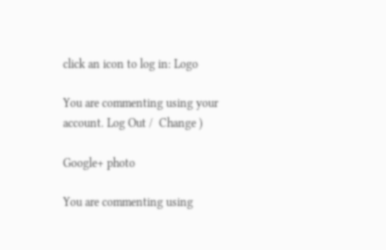click an icon to log in: Logo

You are commenting using your account. Log Out /  Change )

Google+ photo

You are commenting using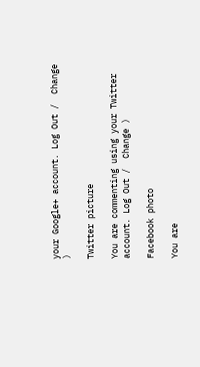your Google+ account. Log Out /  Change )

Twitter picture

You are commenting using your Twitter account. Log Out /  Change )

Facebook photo

You are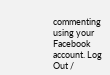commenting using your Facebook account. Log Out /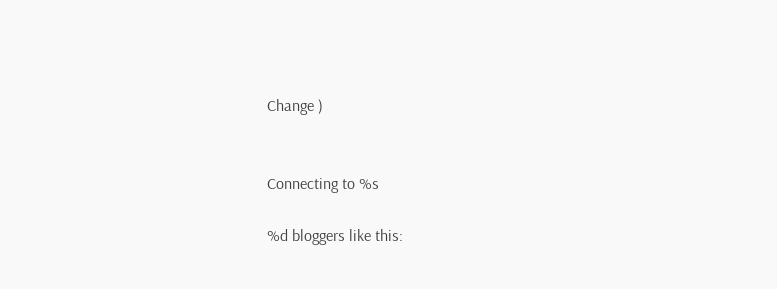Change )


Connecting to %s

%d bloggers like this: